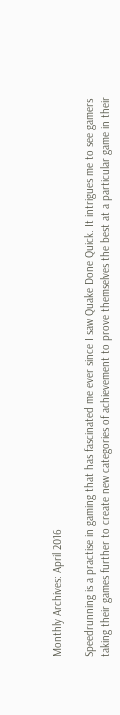Monthly Archives: April 2016

Speedrunning is a practise in gaming that has fascinated me ever since I saw Quake Done Quick. It intrigues me to see gamers taking their games further to create new categories of achievement to prove themselves the best at a particular game in their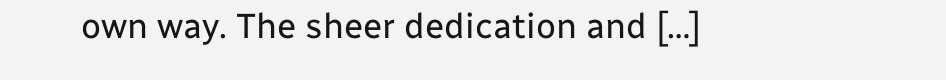own way. The sheer dedication and […]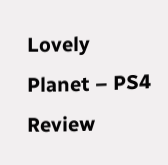Lovely Planet – PS4 Review